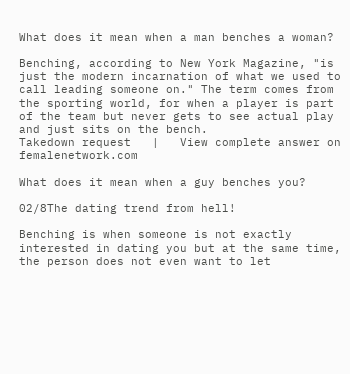What does it mean when a man benches a woman?

Benching, according to New York Magazine, "is just the modern incarnation of what we used to call leading someone on." The term comes from the sporting world, for when a player is part of the team but never gets to see actual play and just sits on the bench.
Takedown request   |   View complete answer on femalenetwork.com

What does it mean when a guy benches you?

02/8The dating trend from hell!

Benching is when someone is not exactly interested in dating you but at the same time, the person does not even want to let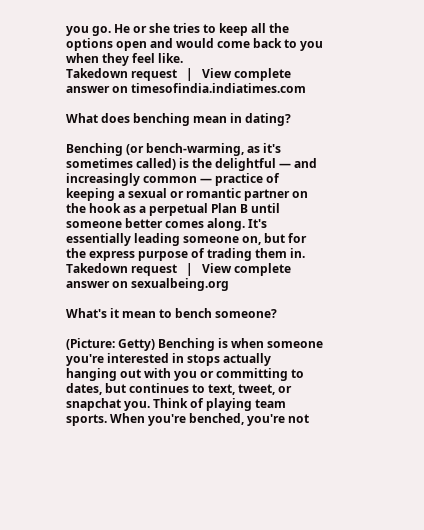you go. He or she tries to keep all the options open and would come back to you when they feel like.
Takedown request   |   View complete answer on timesofindia.indiatimes.com

What does benching mean in dating?

Benching (or bench-warming, as it's sometimes called) is the delightful — and increasingly common — practice of keeping a sexual or romantic partner on the hook as a perpetual Plan B until someone better comes along. It's essentially leading someone on, but for the express purpose of trading them in.
Takedown request   |   View complete answer on sexualbeing.org

What's it mean to bench someone?

(Picture: Getty) Benching is when someone you're interested in stops actually hanging out with you or committing to dates, but continues to text, tweet, or snapchat you. Think of playing team sports. When you're benched, you're not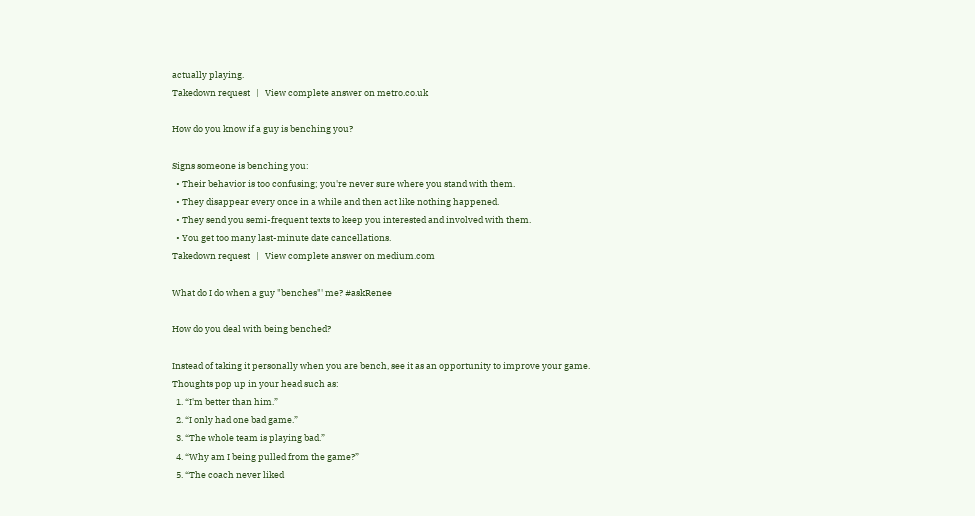actually playing.
Takedown request   |   View complete answer on metro.co.uk

How do you know if a guy is benching you?

Signs someone is benching you:
  • Their behavior is too confusing; you're never sure where you stand with them.
  • They disappear every once in a while and then act like nothing happened.
  • They send you semi-frequent texts to keep you interested and involved with them.
  • You get too many last-minute date cancellations.
Takedown request   |   View complete answer on medium.com

What do I do when a guy "benches"' me? #askRenee

How do you deal with being benched?

Instead of taking it personally when you are bench, see it as an opportunity to improve your game.
Thoughts pop up in your head such as:
  1. “I'm better than him.”
  2. “I only had one bad game.”
  3. “The whole team is playing bad.”
  4. “Why am I being pulled from the game?”
  5. “The coach never liked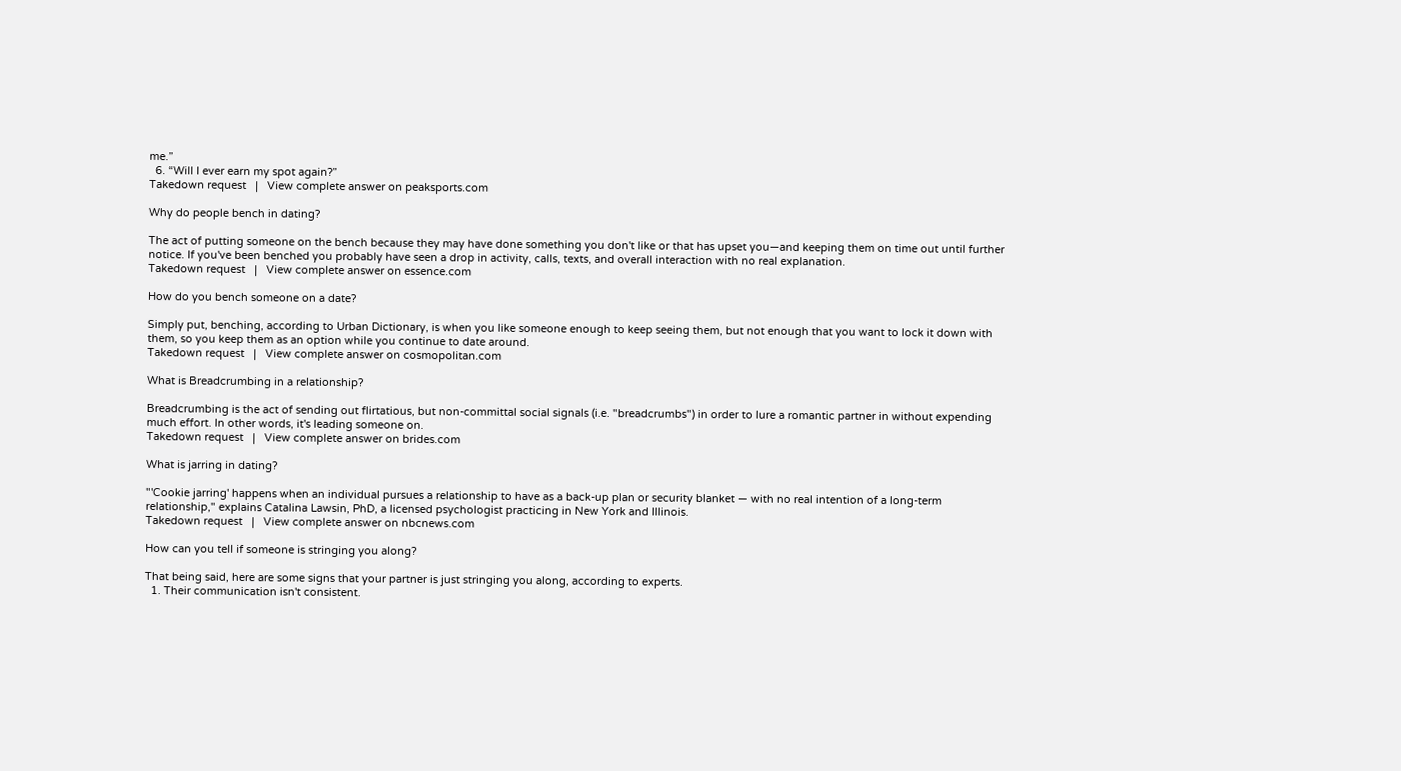me.”
  6. “Will I ever earn my spot again?”
Takedown request   |   View complete answer on peaksports.com

Why do people bench in dating?

The act of putting someone on the bench because they may have done something you don't like or that has upset you—and keeping them on time out until further notice. If you've been benched you probably have seen a drop in activity, calls, texts, and overall interaction with no real explanation.
Takedown request   |   View complete answer on essence.com

How do you bench someone on a date?

Simply put, benching, according to Urban Dictionary, is when you like someone enough to keep seeing them, but not enough that you want to lock it down with them, so you keep them as an option while you continue to date around.
Takedown request   |   View complete answer on cosmopolitan.com

What is Breadcrumbing in a relationship?

Breadcrumbing is the act of sending out flirtatious, but non-committal social signals (i.e. "breadcrumbs") in order to lure a romantic partner in without expending much effort. In other words, it's leading someone on.
Takedown request   |   View complete answer on brides.com

What is jarring in dating?

"'Cookie jarring' happens when an individual pursues a relationship to have as a back-up plan or security blanket — with no real intention of a long-term relationship," explains Catalina Lawsin, PhD, a licensed psychologist practicing in New York and Illinois.
Takedown request   |   View complete answer on nbcnews.com

How can you tell if someone is stringing you along?

That being said, here are some signs that your partner is just stringing you along, according to experts.
  1. Their communication isn't consistent.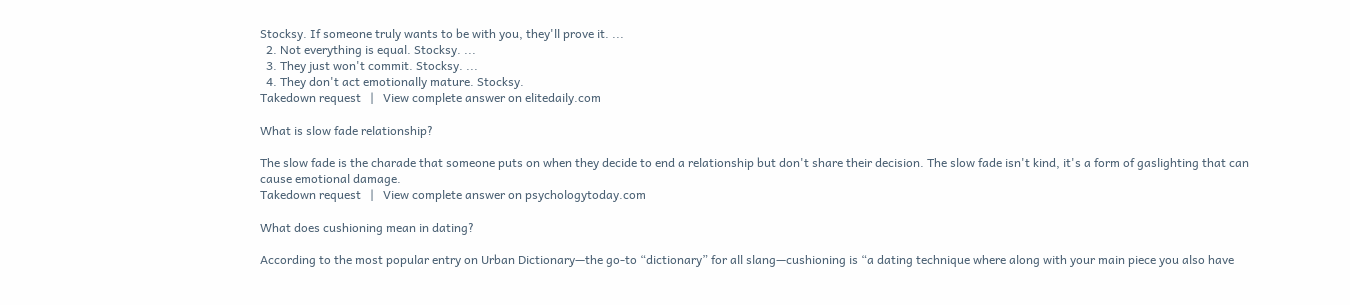Stocksy. If someone truly wants to be with you, they'll prove it. ...
  2. Not everything is equal. Stocksy. ...
  3. They just won't commit. Stocksy. ...
  4. They don't act emotionally mature. Stocksy.
Takedown request   |   View complete answer on elitedaily.com

What is slow fade relationship?

The slow fade is the charade that someone puts on when they decide to end a relationship but don't share their decision. The slow fade isn't kind, it's a form of gaslighting that can cause emotional damage.
Takedown request   |   View complete answer on psychologytoday.com

What does cushioning mean in dating?

According to the most popular entry on Urban Dictionary—the go-to “dictionary” for all slang—cushioning is “a dating technique where along with your main piece you also have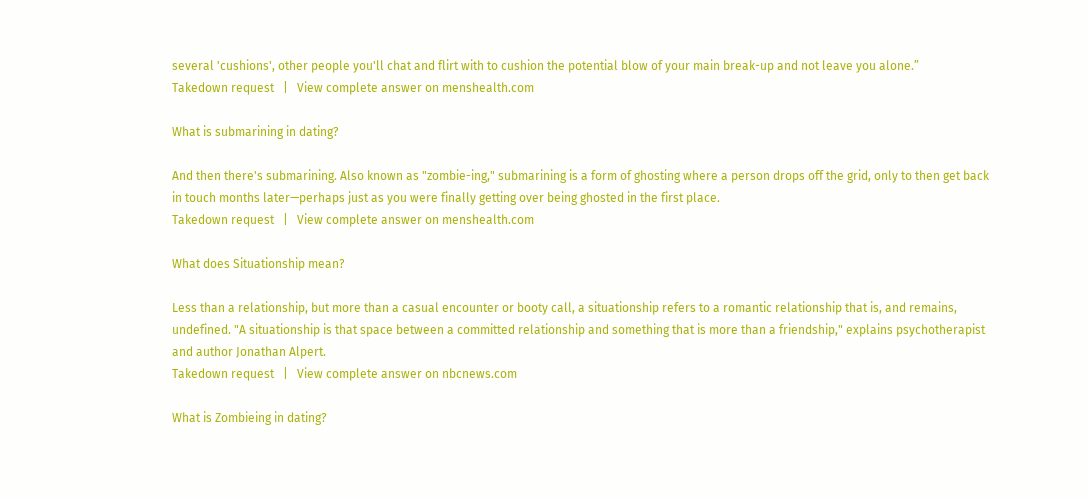several 'cushions', other people you'll chat and flirt with to cushion the potential blow of your main break-up and not leave you alone.”
Takedown request   |   View complete answer on menshealth.com

What is submarining in dating?

And then there's submarining. Also known as "zombie-ing," submarining is a form of ghosting where a person drops off the grid, only to then get back in touch months later—perhaps just as you were finally getting over being ghosted in the first place.
Takedown request   |   View complete answer on menshealth.com

What does Situationship mean?

Less than a relationship, but more than a casual encounter or booty call, a situationship refers to a romantic relationship that is, and remains, undefined. "A situationship is that space between a committed relationship and something that is more than a friendship," explains psychotherapist and author Jonathan Alpert.
Takedown request   |   View complete answer on nbcnews.com

What is Zombieing in dating?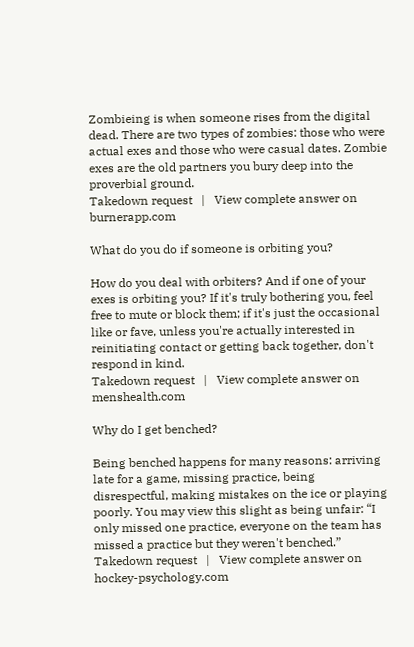Zombieing is when someone rises from the digital dead. There are two types of zombies: those who were actual exes and those who were casual dates. Zombie exes are the old partners you bury deep into the proverbial ground.
Takedown request   |   View complete answer on burnerapp.com

What do you do if someone is orbiting you?

How do you deal with orbiters? And if one of your exes is orbiting you? If it's truly bothering you, feel free to mute or block them; if it's just the occasional like or fave, unless you're actually interested in reinitiating contact or getting back together, don't respond in kind.
Takedown request   |   View complete answer on menshealth.com

Why do I get benched?

Being benched happens for many reasons: arriving late for a game, missing practice, being disrespectful, making mistakes on the ice or playing poorly. You may view this slight as being unfair: “I only missed one practice, everyone on the team has missed a practice but they weren't benched.”
Takedown request   |   View complete answer on hockey-psychology.com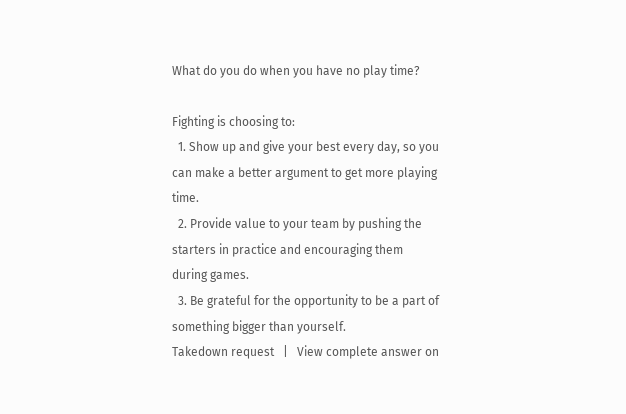What do you do when you have no play time?

Fighting is choosing to:
  1. Show up and give your best every day, so you can make a better argument to get more playing time.
  2. Provide value to your team by pushing the starters in practice and encouraging them during games.
  3. Be grateful for the opportunity to be a part of something bigger than yourself.
Takedown request   |   View complete answer on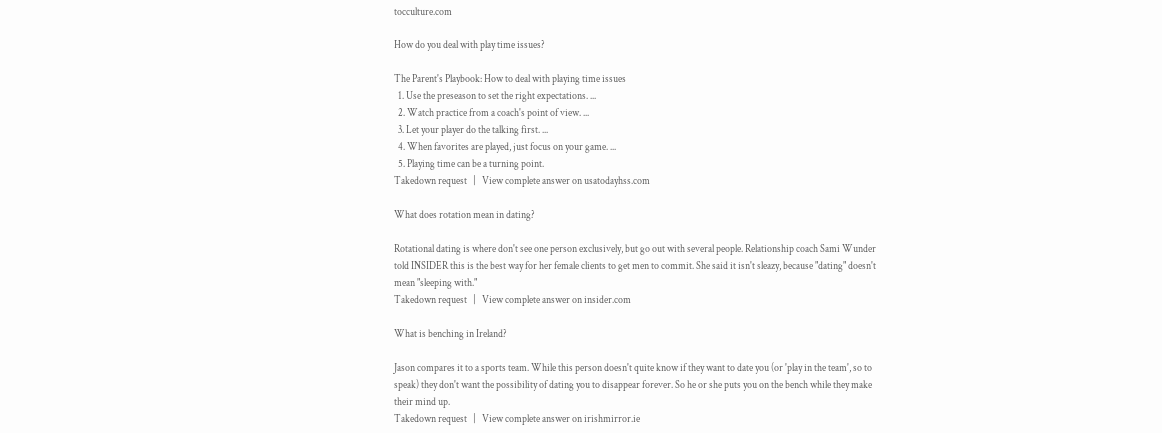tocculture.com

How do you deal with play time issues?

The Parent's Playbook: How to deal with playing time issues
  1. Use the preseason to set the right expectations. ...
  2. Watch practice from a coach's point of view. ...
  3. Let your player do the talking first. ...
  4. When favorites are played, just focus on your game. ...
  5. Playing time can be a turning point.
Takedown request   |   View complete answer on usatodayhss.com

What does rotation mean in dating?

Rotational dating is where don't see one person exclusively, but go out with several people. Relationship coach Sami Wunder told INSIDER this is the best way for her female clients to get men to commit. She said it isn't sleazy, because "dating" doesn't mean "sleeping with."
Takedown request   |   View complete answer on insider.com

What is benching in Ireland?

Jason compares it to a sports team. While this person doesn't quite know if they want to date you (or 'play in the team', so to speak) they don't want the possibility of dating you to disappear forever. So he or she puts you on the bench while they make their mind up.
Takedown request   |   View complete answer on irishmirror.ie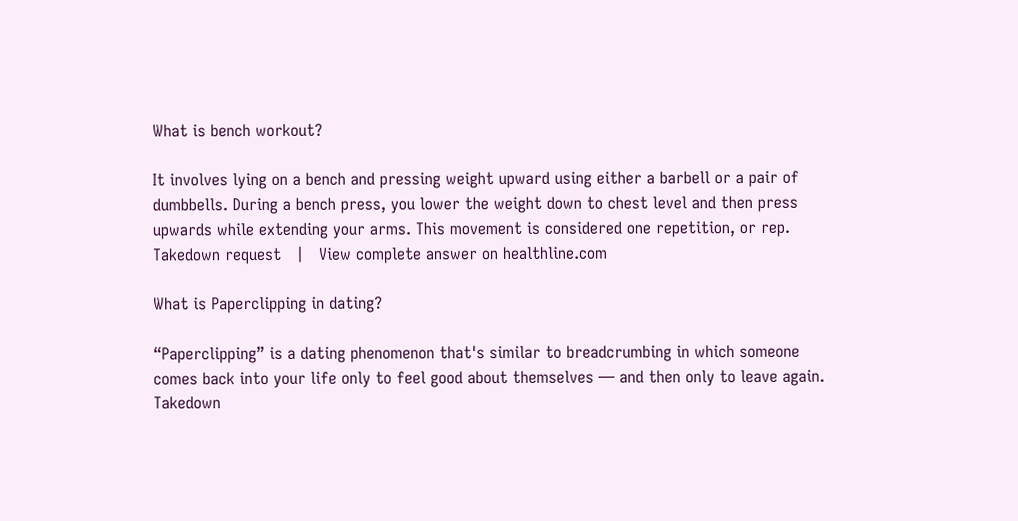What is bench workout?

It involves lying on a bench and pressing weight upward using either a barbell or a pair of dumbbells. During a bench press, you lower the weight down to chest level and then press upwards while extending your arms. This movement is considered one repetition, or rep.
Takedown request   |   View complete answer on healthline.com

What is Paperclipping in dating?

“Paperclipping” is a dating phenomenon that's similar to breadcrumbing in which someone comes back into your life only to feel good about themselves — and then only to leave again.
Takedown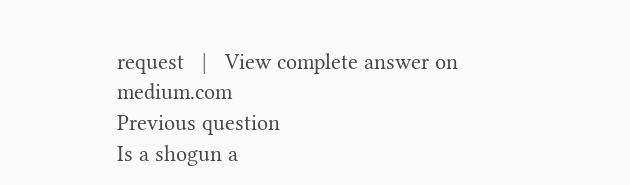request   |   View complete answer on medium.com
Previous question
Is a shogun a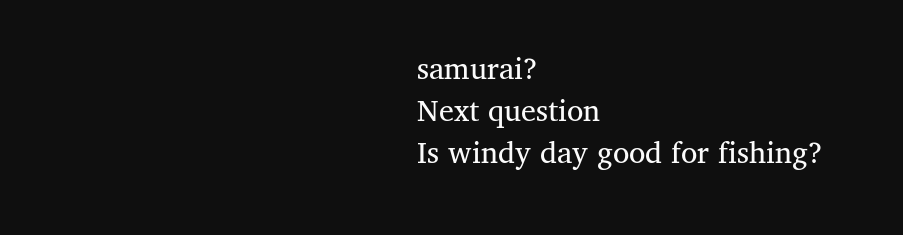samurai?
Next question
Is windy day good for fishing?